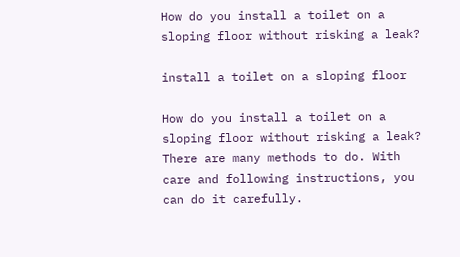How do you install a toilet on a sloping floor without risking a leak?

install a toilet on a sloping floor

How do you install a toilet on a sloping floor without risking a leak? There are many methods to do. With care and following instructions, you can do it carefully.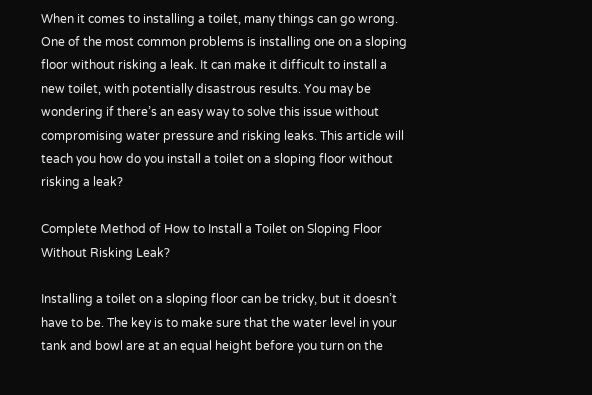When it comes to installing a toilet, many things can go wrong. One of the most common problems is installing one on a sloping floor without risking a leak. It can make it difficult to install a new toilet, with potentially disastrous results. You may be wondering if there’s an easy way to solve this issue without compromising water pressure and risking leaks. This article will teach you how do you install a toilet on a sloping floor without risking a leak?

Complete Method of How to Install a Toilet on Sloping Floor Without Risking Leak?

Installing a toilet on a sloping floor can be tricky, but it doesn’t have to be. The key is to make sure that the water level in your tank and bowl are at an equal height before you turn on the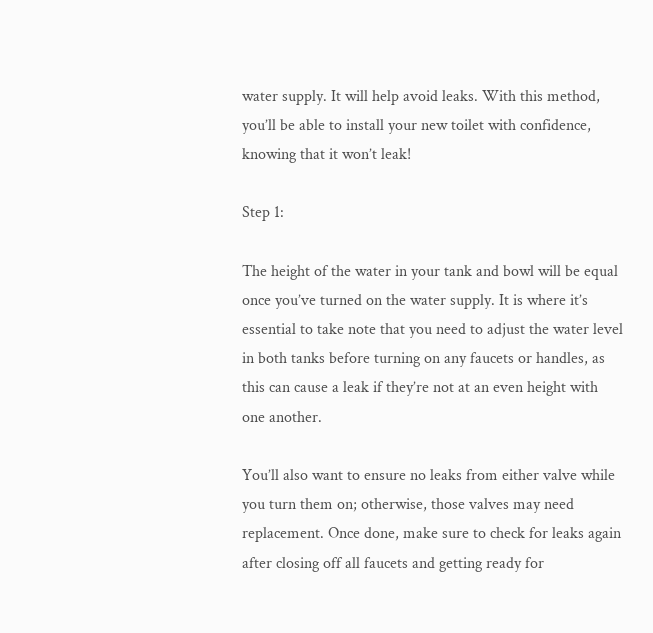water supply. It will help avoid leaks. With this method, you’ll be able to install your new toilet with confidence, knowing that it won’t leak!

Step 1:

The height of the water in your tank and bowl will be equal once you’ve turned on the water supply. It is where it’s essential to take note that you need to adjust the water level in both tanks before turning on any faucets or handles, as this can cause a leak if they’re not at an even height with one another.

You’ll also want to ensure no leaks from either valve while you turn them on; otherwise, those valves may need replacement. Once done, make sure to check for leaks again after closing off all faucets and getting ready for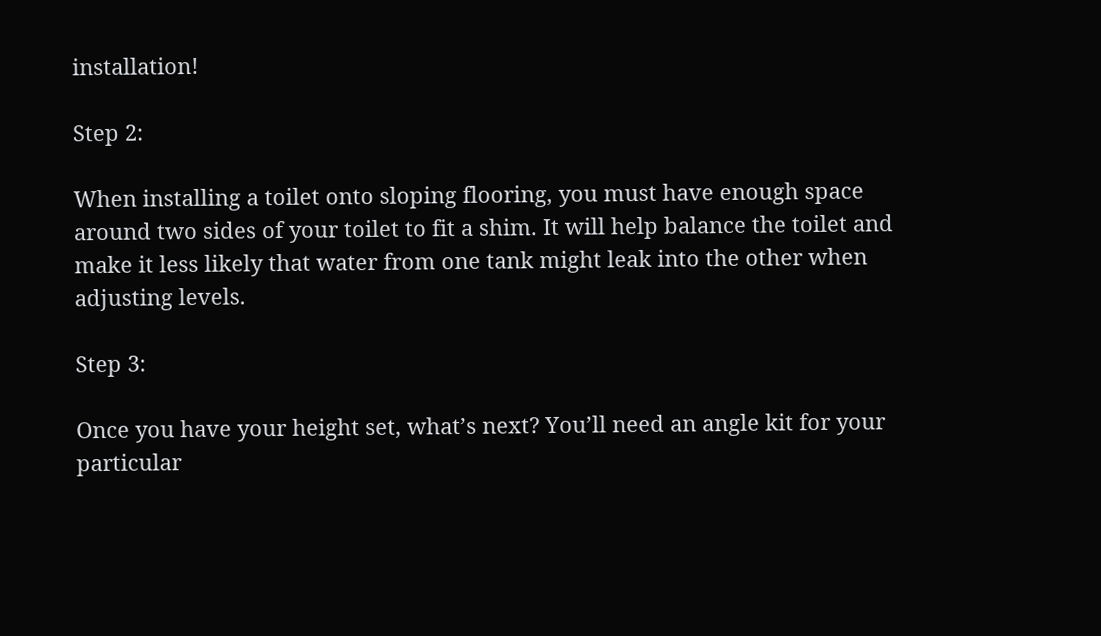installation!

Step 2:

When installing a toilet onto sloping flooring, you must have enough space around two sides of your toilet to fit a shim. It will help balance the toilet and make it less likely that water from one tank might leak into the other when adjusting levels.

Step 3:

Once you have your height set, what’s next? You’ll need an angle kit for your particular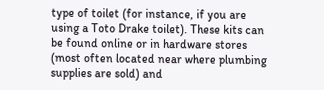type of toilet (for instance, if you are using a Toto Drake toilet). These kits can be found online or in hardware stores (most often located near where plumbing supplies are sold) and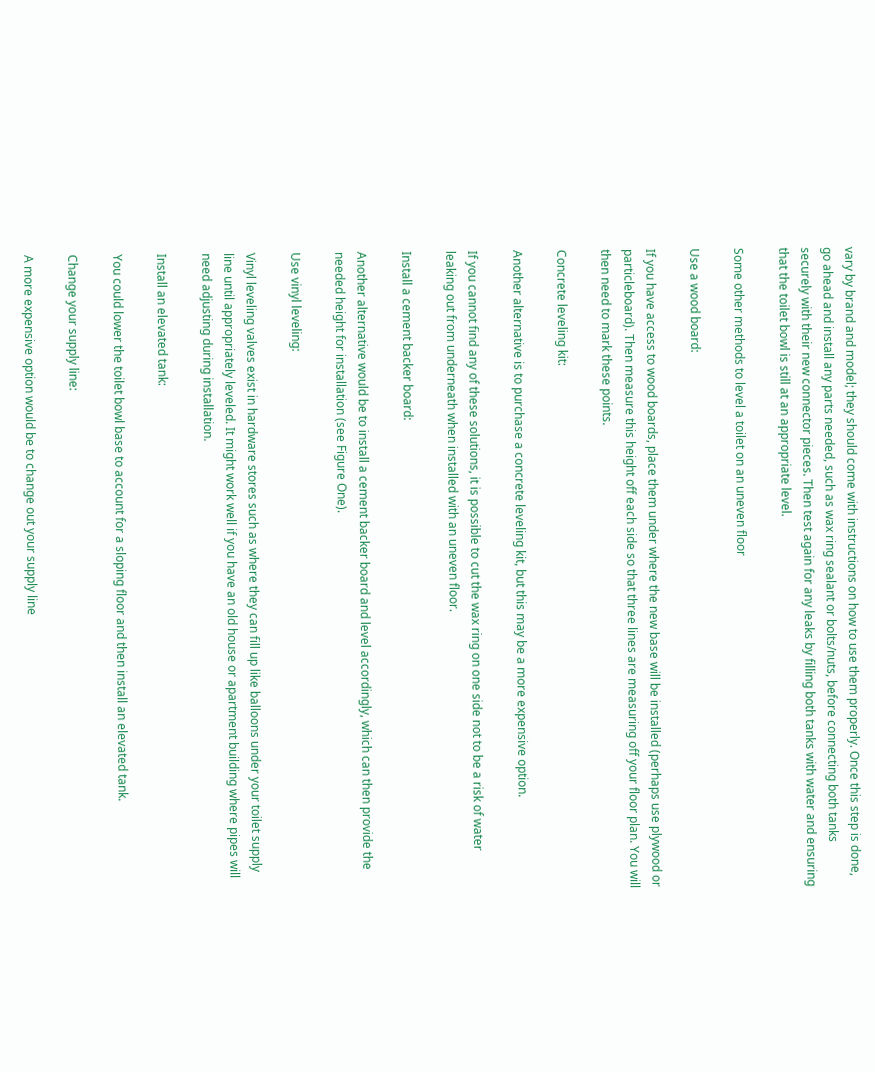vary by brand and model; they should come with instructions on how to use them properly. Once this step is done, go ahead and install any parts needed, such as wax ring sealant or bolts/nuts, before connecting both tanks securely with their new connector pieces. Then test again for any leaks by filling both tanks with water and ensuring that the toilet bowl is still at an appropriate level.

Some other methods to level a toilet on an uneven floor

Use a wood board:

If you have access to wood boards, place them under where the new base will be installed (perhaps use plywood or particleboard). Then measure this height off each side so that three lines are measuring off your floor plan. You will then need to mark these points.

Concrete leveling kit:

Another alternative is to purchase a concrete leveling kit, but this may be a more expensive option.

If you cannot find any of these solutions, it is possible to cut the wax ring on one side not to be a risk of water leaking out from underneath when installed with an uneven floor.

Install a cement backer board:

Another alternative would be to install a cement backer board and level accordingly, which can then provide the needed height for installation (see Figure One).

Use vinyl leveling:

Vinyl leveling valves exist in hardware stores such as where they can fill up like balloons under your toilet supply line until appropriately leveled. It might work well if you have an old house or apartment building where pipes will need adjusting during installation.

Install an elevated tank:

You could lower the toilet bowl base to account for a sloping floor and then install an elevated tank.

Change your supply line:

A more expensive option would be to change out your supply line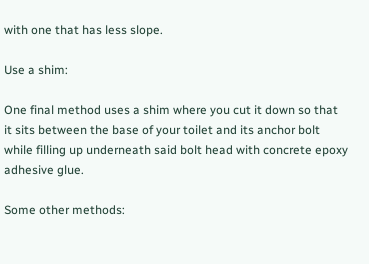with one that has less slope.

Use a shim:

One final method uses a shim where you cut it down so that it sits between the base of your toilet and its anchor bolt while filling up underneath said bolt head with concrete epoxy adhesive glue.

Some other methods: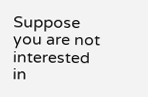Suppose you are not interested in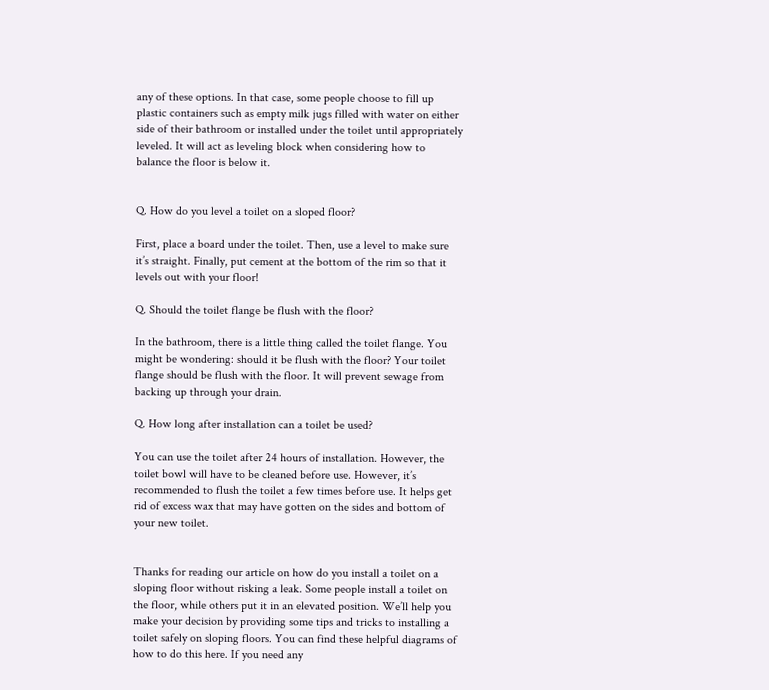any of these options. In that case, some people choose to fill up plastic containers such as empty milk jugs filled with water on either side of their bathroom or installed under the toilet until appropriately leveled. It will act as leveling block when considering how to balance the floor is below it.


Q. How do you level a toilet on a sloped floor?

First, place a board under the toilet. Then, use a level to make sure it’s straight. Finally, put cement at the bottom of the rim so that it levels out with your floor!

Q. Should the toilet flange be flush with the floor?

In the bathroom, there is a little thing called the toilet flange. You might be wondering: should it be flush with the floor? Your toilet flange should be flush with the floor. It will prevent sewage from backing up through your drain.

Q. How long after installation can a toilet be used?

You can use the toilet after 24 hours of installation. However, the toilet bowl will have to be cleaned before use. However, it’s recommended to flush the toilet a few times before use. It helps get rid of excess wax that may have gotten on the sides and bottom of your new toilet.


Thanks for reading our article on how do you install a toilet on a sloping floor without risking a leak. Some people install a toilet on the floor, while others put it in an elevated position. We’ll help you make your decision by providing some tips and tricks to installing a toilet safely on sloping floors. You can find these helpful diagrams of how to do this here. If you need any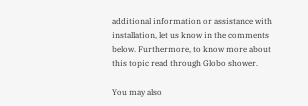additional information or assistance with installation, let us know in the comments below. Furthermore, to know more about this topic read through Globo shower.

You may also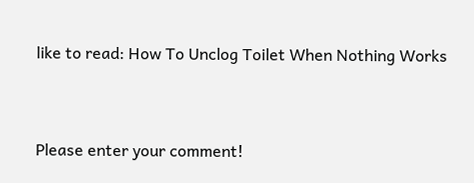like to read: How To Unclog Toilet When Nothing Works


Please enter your comment!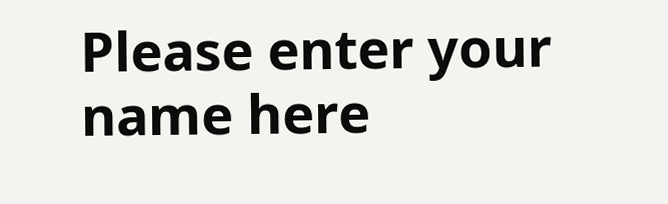Please enter your name here